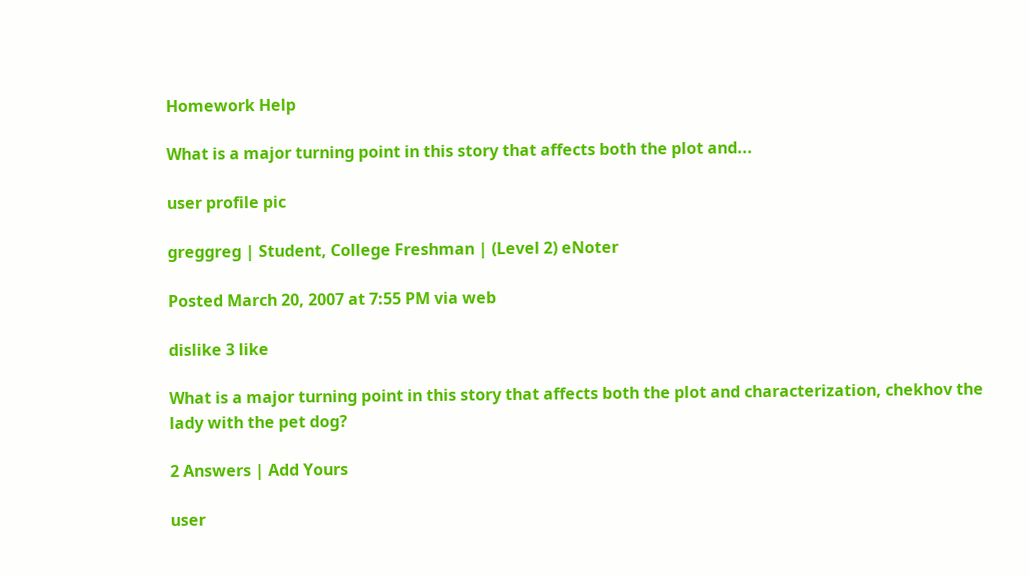Homework Help

What is a major turning point in this story that affects both the plot and...

user profile pic

greggreg | Student, College Freshman | (Level 2) eNoter

Posted March 20, 2007 at 7:55 PM via web

dislike 3 like

What is a major turning point in this story that affects both the plot and characterization, chekhov the lady with the pet dog?

2 Answers | Add Yours

user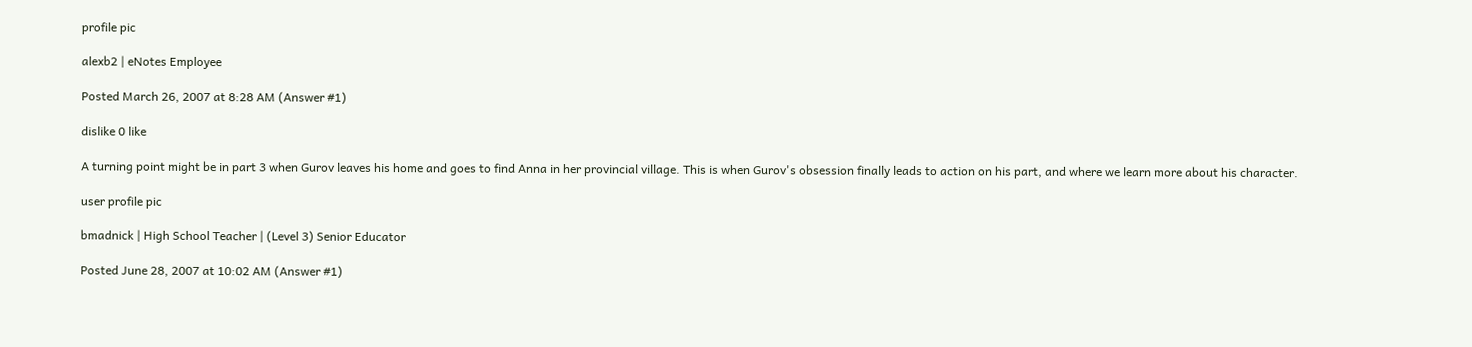profile pic

alexb2 | eNotes Employee

Posted March 26, 2007 at 8:28 AM (Answer #1)

dislike 0 like

A turning point might be in part 3 when Gurov leaves his home and goes to find Anna in her provincial village. This is when Gurov's obsession finally leads to action on his part, and where we learn more about his character.

user profile pic

bmadnick | High School Teacher | (Level 3) Senior Educator

Posted June 28, 2007 at 10:02 AM (Answer #1)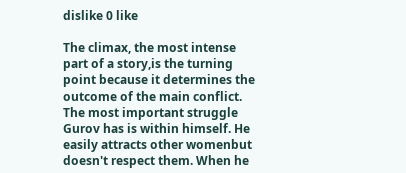dislike 0 like

The climax, the most intense part of a story,is the turning point because it determines the outcome of the main conflict. The most important struggle Gurov has is within himself. He easily attracts other womenbut doesn't respect them. When he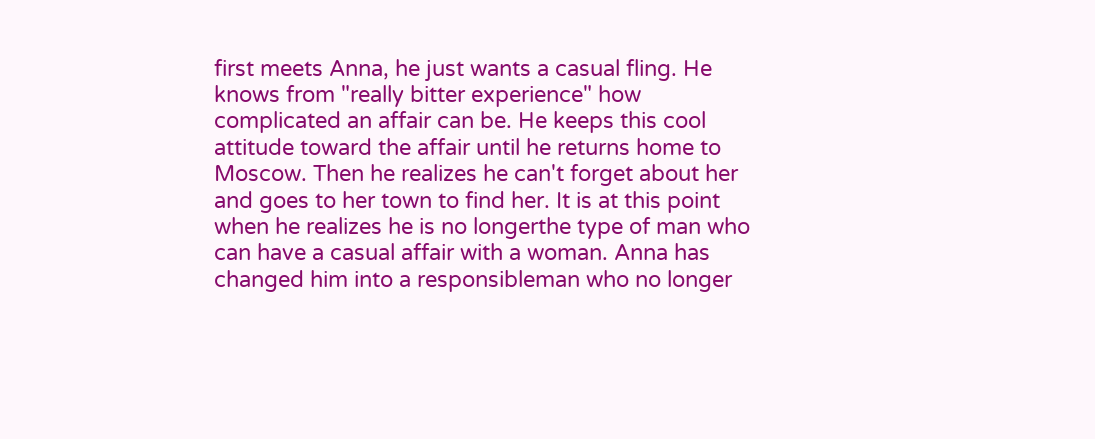first meets Anna, he just wants a casual fling. He knows from "really bitter experience" how complicated an affair can be. He keeps this cool attitude toward the affair until he returns home to Moscow. Then he realizes he can't forget about her and goes to her town to find her. It is at this point when he realizes he is no longerthe type of man who can have a casual affair with a woman. Anna has changed him into a responsibleman who no longer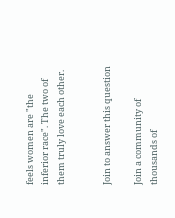feels women are "the inferior race". The two of them truly love each other.


Join to answer this question

Join a community of thousands of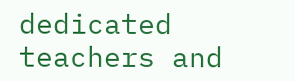dedicated teachers and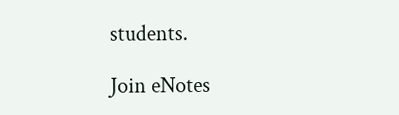students.

Join eNotes